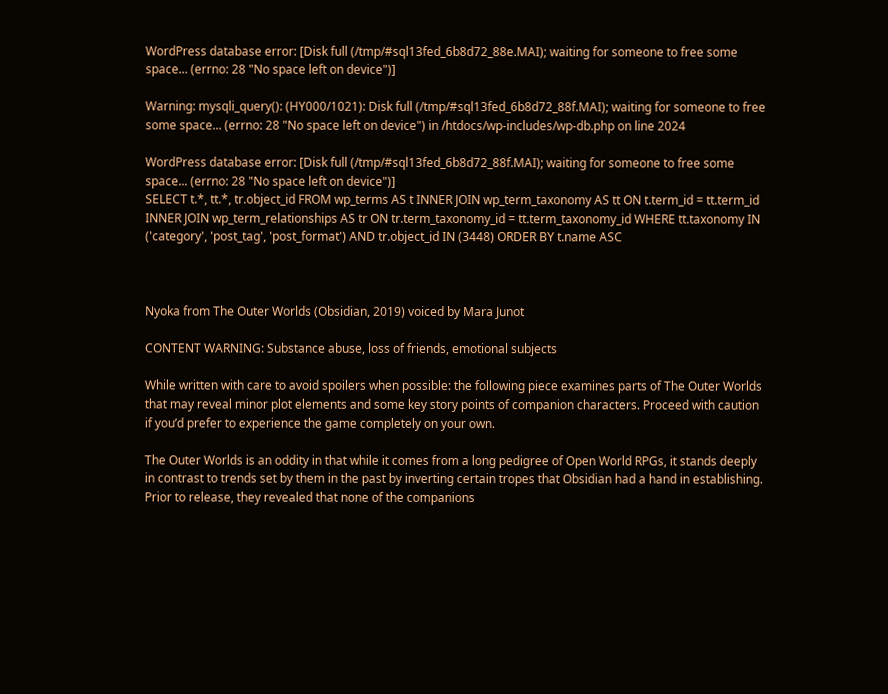WordPress database error: [Disk full (/tmp/#sql13fed_6b8d72_88e.MAI); waiting for someone to free some space... (errno: 28 "No space left on device")]

Warning: mysqli_query(): (HY000/1021): Disk full (/tmp/#sql13fed_6b8d72_88f.MAI); waiting for someone to free some space... (errno: 28 "No space left on device") in /htdocs/wp-includes/wp-db.php on line 2024

WordPress database error: [Disk full (/tmp/#sql13fed_6b8d72_88f.MAI); waiting for someone to free some space... (errno: 28 "No space left on device")]
SELECT t.*, tt.*, tr.object_id FROM wp_terms AS t INNER JOIN wp_term_taxonomy AS tt ON t.term_id = tt.term_id INNER JOIN wp_term_relationships AS tr ON tr.term_taxonomy_id = tt.term_taxonomy_id WHERE tt.taxonomy IN ('category', 'post_tag', 'post_format') AND tr.object_id IN (3448) ORDER BY t.name ASC



Nyoka from The Outer Worlds (Obsidian, 2019) voiced by Mara Junot

CONTENT WARNING: Substance abuse, loss of friends, emotional subjects

While written with care to avoid spoilers when possible: the following piece examines parts of The Outer Worlds that may reveal minor plot elements and some key story points of companion characters. Proceed with caution if you’d prefer to experience the game completely on your own.

The Outer Worlds is an oddity in that while it comes from a long pedigree of Open World RPGs, it stands deeply in contrast to trends set by them in the past by inverting certain tropes that Obsidian had a hand in establishing. Prior to release, they revealed that none of the companions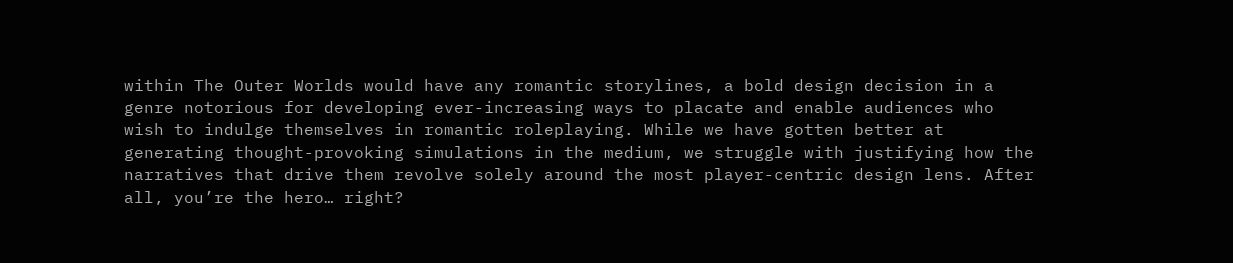within The Outer Worlds would have any romantic storylines, a bold design decision in a genre notorious for developing ever-increasing ways to placate and enable audiences who wish to indulge themselves in romantic roleplaying. While we have gotten better at generating thought-provoking simulations in the medium, we struggle with justifying how the narratives that drive them revolve solely around the most player-centric design lens. After all, you’re the hero… right?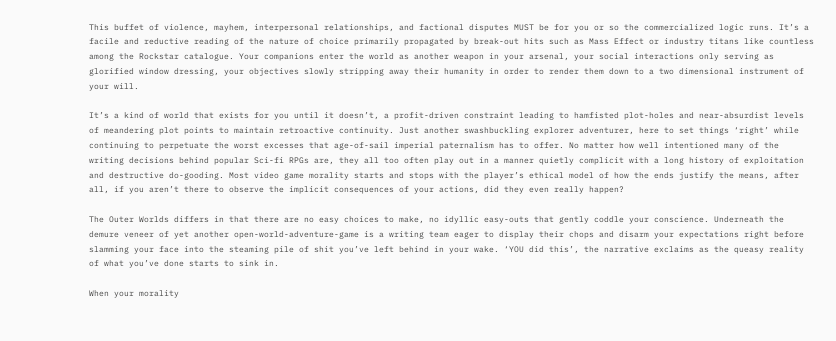This buffet of violence, mayhem, interpersonal relationships, and factional disputes MUST be for you or so the commercialized logic runs. It’s a facile and reductive reading of the nature of choice primarily propagated by break-out hits such as Mass Effect or industry titans like countless among the Rockstar catalogue. Your companions enter the world as another weapon in your arsenal, your social interactions only serving as glorified window dressing, your objectives slowly stripping away their humanity in order to render them down to a two dimensional instrument of your will.

It’s a kind of world that exists for you until it doesn’t, a profit-driven constraint leading to hamfisted plot-holes and near-absurdist levels of meandering plot points to maintain retroactive continuity. Just another swashbuckling explorer adventurer, here to set things ‘right’ while continuing to perpetuate the worst excesses that age-of-sail imperial paternalism has to offer. No matter how well intentioned many of the writing decisions behind popular Sci-fi RPGs are, they all too often play out in a manner quietly complicit with a long history of exploitation and destructive do-gooding. Most video game morality starts and stops with the player’s ethical model of how the ends justify the means, after all, if you aren’t there to observe the implicit consequences of your actions, did they even really happen?

The Outer Worlds differs in that there are no easy choices to make, no idyllic easy-outs that gently coddle your conscience. Underneath the demure veneer of yet another open-world-adventure-game is a writing team eager to display their chops and disarm your expectations right before slamming your face into the steaming pile of shit you’ve left behind in your wake. ‘YOU did this’, the narrative exclaims as the queasy reality of what you’ve done starts to sink in.

When your morality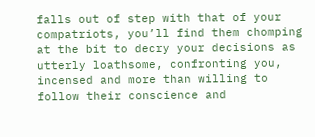falls out of step with that of your compatriots, you’ll find them chomping at the bit to decry your decisions as utterly loathsome, confronting you, incensed and more than willing to follow their conscience and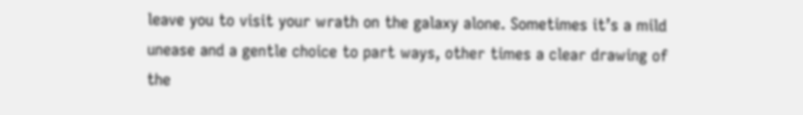leave you to visit your wrath on the galaxy alone. Sometimes it’s a mild unease and a gentle choice to part ways, other times a clear drawing of the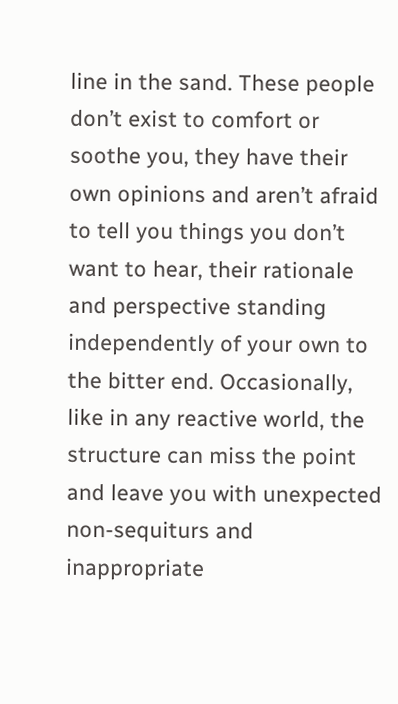line in the sand. These people don’t exist to comfort or soothe you, they have their own opinions and aren’t afraid to tell you things you don’t want to hear, their rationale and perspective standing independently of your own to the bitter end. Occasionally, like in any reactive world, the structure can miss the point and leave you with unexpected non-sequiturs and inappropriate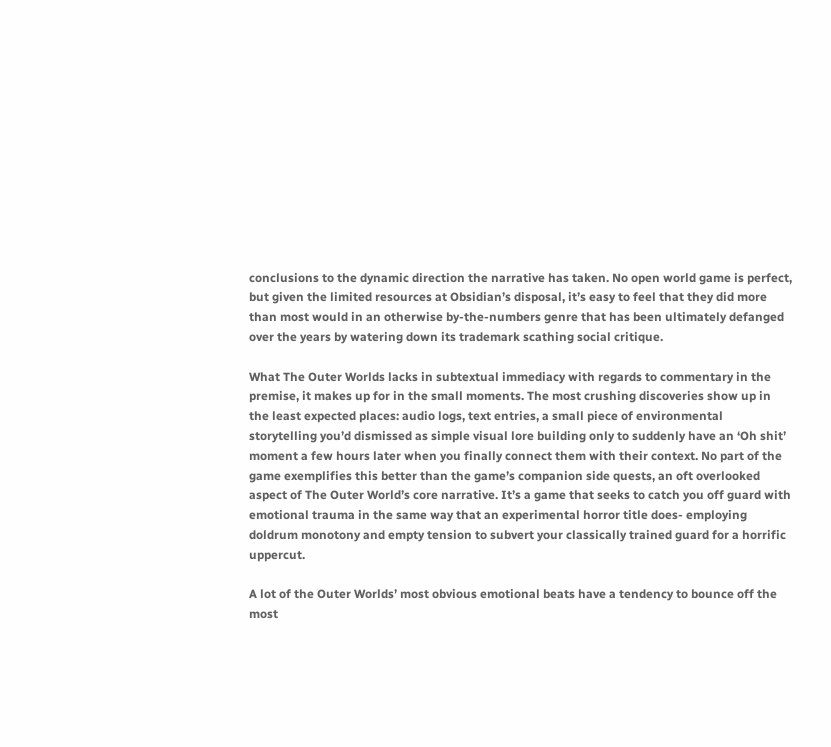conclusions to the dynamic direction the narrative has taken. No open world game is perfect, but given the limited resources at Obsidian’s disposal, it’s easy to feel that they did more than most would in an otherwise by-the-numbers genre that has been ultimately defanged over the years by watering down its trademark scathing social critique.

What The Outer Worlds lacks in subtextual immediacy with regards to commentary in the premise, it makes up for in the small moments. The most crushing discoveries show up in the least expected places: audio logs, text entries, a small piece of environmental storytelling you’d dismissed as simple visual lore building only to suddenly have an ‘Oh shit’ moment a few hours later when you finally connect them with their context. No part of the game exemplifies this better than the game’s companion side quests, an oft overlooked aspect of The Outer World’s core narrative. It’s a game that seeks to catch you off guard with emotional trauma in the same way that an experimental horror title does- employing doldrum monotony and empty tension to subvert your classically trained guard for a horrific uppercut.

A lot of the Outer Worlds’ most obvious emotional beats have a tendency to bounce off the most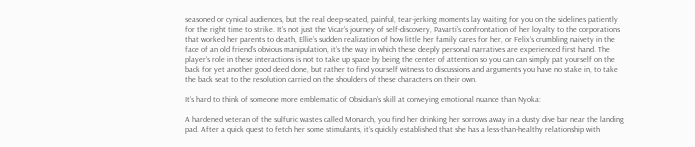seasoned or cynical audiences, but the real deep-seated, painful, tear-jerking moments lay waiting for you on the sidelines patiently for the right time to strike. It’s not just the Vicar’s journey of self-discovery, Pavarti’s confrontation of her loyalty to the corporations that worked her parents to death, Ellie’s sudden realization of how little her family cares for her, or Felix’s crumbling naivety in the face of an old friend’s obvious manipulation, it’s the way in which these deeply personal narratives are experienced first hand. The player’s role in these interactions is not to take up space by being the center of attention so you can can simply pat yourself on the back for yet another good deed done, but rather to find yourself witness to discussions and arguments you have no stake in, to take the back seat to the resolution carried on the shoulders of these characters on their own.

It’s hard to think of someone more emblematic of Obsidian’s skill at conveying emotional nuance than Nyoka:

A hardened veteran of the sulfuric wastes called Monarch, you find her drinking her sorrows away in a dusty dive bar near the landing pad. After a quick quest to fetch her some stimulants, it’s quickly established that she has a less-than-healthy relationship with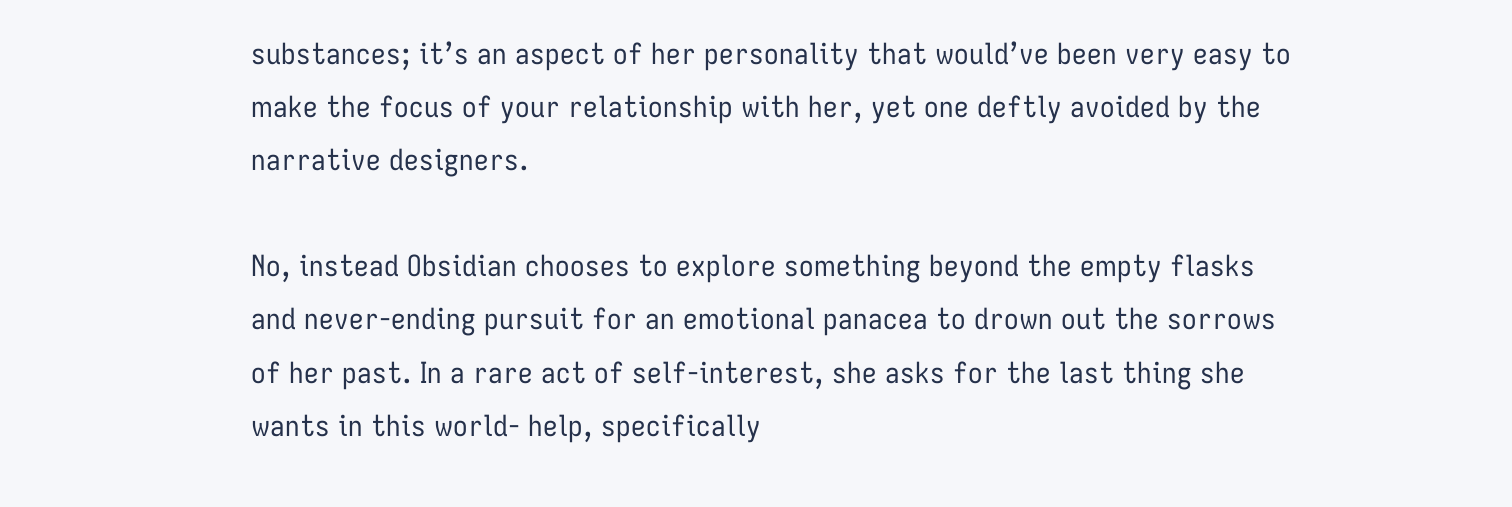substances; it’s an aspect of her personality that would’ve been very easy to make the focus of your relationship with her, yet one deftly avoided by the narrative designers.

No, instead Obsidian chooses to explore something beyond the empty flasks and never-ending pursuit for an emotional panacea to drown out the sorrows of her past. In a rare act of self-interest, she asks for the last thing she wants in this world- help, specifically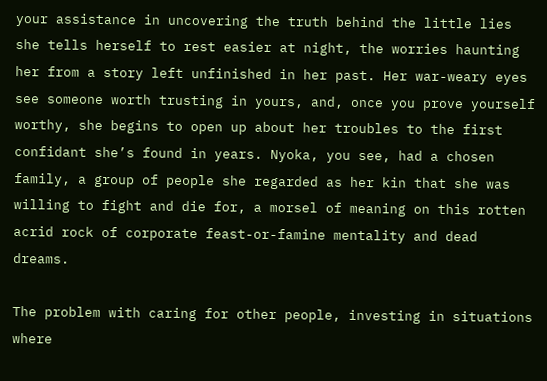your assistance in uncovering the truth behind the little lies she tells herself to rest easier at night, the worries haunting her from a story left unfinished in her past. Her war-weary eyes see someone worth trusting in yours, and, once you prove yourself worthy, she begins to open up about her troubles to the first confidant she’s found in years. Nyoka, you see, had a chosen family, a group of people she regarded as her kin that she was willing to fight and die for, a morsel of meaning on this rotten acrid rock of corporate feast-or-famine mentality and dead dreams.

The problem with caring for other people, investing in situations where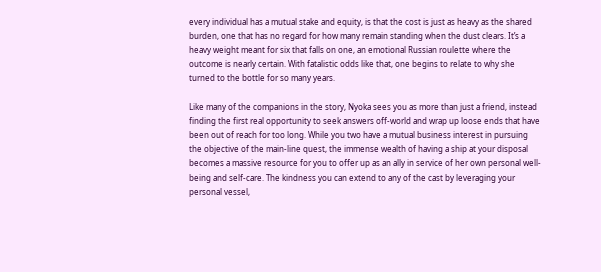every individual has a mutual stake and equity, is that the cost is just as heavy as the shared burden, one that has no regard for how many remain standing when the dust clears. It’s a heavy weight meant for six that falls on one, an emotional Russian roulette where the outcome is nearly certain. With fatalistic odds like that, one begins to relate to why she turned to the bottle for so many years.

Like many of the companions in the story, Nyoka sees you as more than just a friend, instead finding the first real opportunity to seek answers off-world and wrap up loose ends that have been out of reach for too long. While you two have a mutual business interest in pursuing the objective of the main-line quest, the immense wealth of having a ship at your disposal becomes a massive resource for you to offer up as an ally in service of her own personal well-being and self-care. The kindness you can extend to any of the cast by leveraging your personal vessel,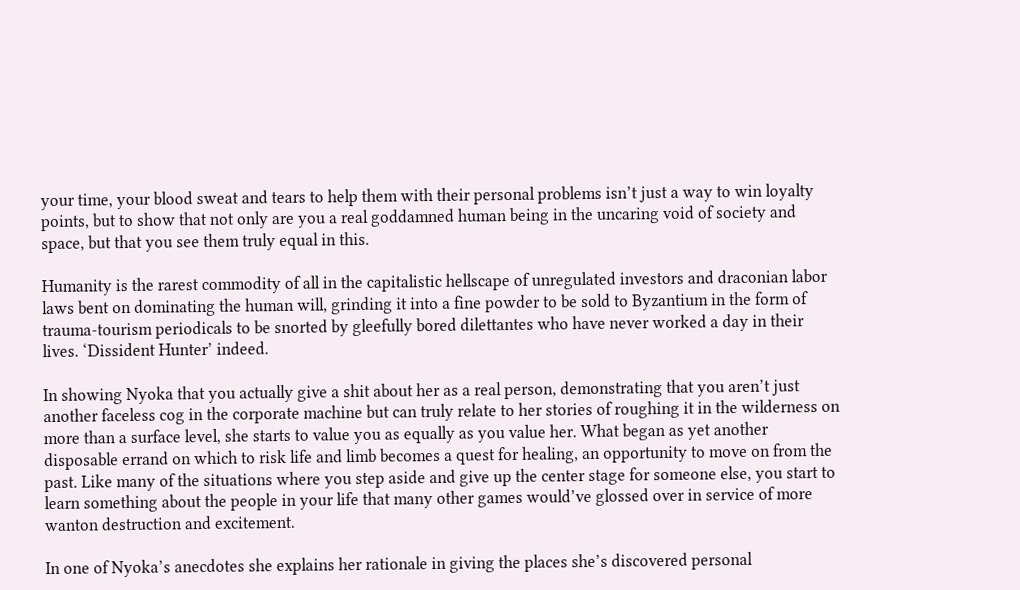your time, your blood sweat and tears to help them with their personal problems isn’t just a way to win loyalty points, but to show that not only are you a real goddamned human being in the uncaring void of society and space, but that you see them truly equal in this.

Humanity is the rarest commodity of all in the capitalistic hellscape of unregulated investors and draconian labor laws bent on dominating the human will, grinding it into a fine powder to be sold to Byzantium in the form of trauma-tourism periodicals to be snorted by gleefully bored dilettantes who have never worked a day in their lives. ‘Dissident Hunter’ indeed.

In showing Nyoka that you actually give a shit about her as a real person, demonstrating that you aren’t just another faceless cog in the corporate machine but can truly relate to her stories of roughing it in the wilderness on more than a surface level, she starts to value you as equally as you value her. What began as yet another disposable errand on which to risk life and limb becomes a quest for healing, an opportunity to move on from the past. Like many of the situations where you step aside and give up the center stage for someone else, you start to learn something about the people in your life that many other games would’ve glossed over in service of more wanton destruction and excitement.

In one of Nyoka’s anecdotes she explains her rationale in giving the places she’s discovered personal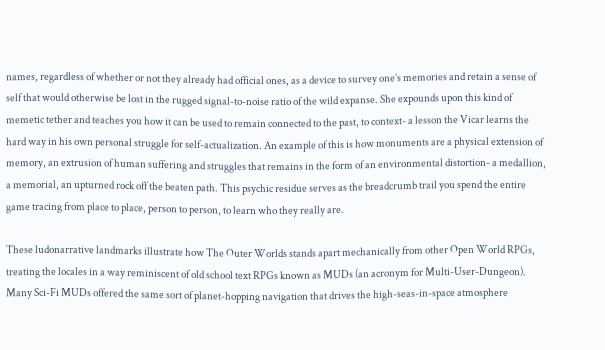names, regardless of whether or not they already had official ones, as a device to survey one’s memories and retain a sense of self that would otherwise be lost in the rugged signal-to-noise ratio of the wild expanse. She expounds upon this kind of memetic tether and teaches you how it can be used to remain connected to the past, to context- a lesson the Vicar learns the hard way in his own personal struggle for self-actualization. An example of this is how monuments are a physical extension of memory, an extrusion of human suffering and struggles that remains in the form of an environmental distortion- a medallion, a memorial, an upturned rock off the beaten path. This psychic residue serves as the breadcrumb trail you spend the entire game tracing from place to place, person to person, to learn who they really are.

These ludonarrative landmarks illustrate how The Outer Worlds stands apart mechanically from other Open World RPGs, treating the locales in a way reminiscent of old school text RPGs known as MUDs (an acronym for Multi-User-Dungeon). Many Sci-Fi MUDs offered the same sort of planet-hopping navigation that drives the high-seas-in-space atmosphere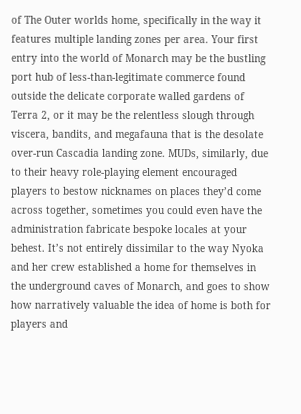of The Outer worlds home, specifically in the way it features multiple landing zones per area. Your first entry into the world of Monarch may be the bustling port hub of less-than-legitimate commerce found outside the delicate corporate walled gardens of Terra 2, or it may be the relentless slough through viscera, bandits, and megafauna that is the desolate over-run Cascadia landing zone. MUDs, similarly, due to their heavy role-playing element encouraged players to bestow nicknames on places they’d come across together, sometimes you could even have the administration fabricate bespoke locales at your behest. It’s not entirely dissimilar to the way Nyoka and her crew established a home for themselves in the underground caves of Monarch, and goes to show how narratively valuable the idea of home is both for players and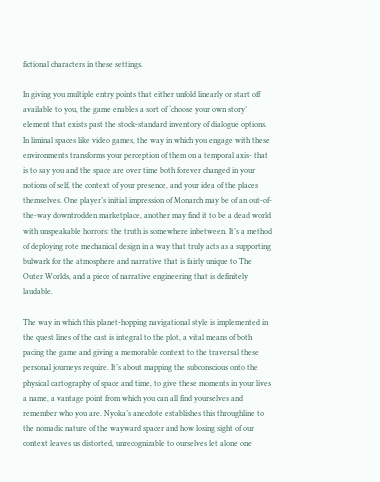fictional characters in these settings.

In giving you multiple entry points that either unfold linearly or start off available to you, the game enables a sort of ‘choose your own story’ element that exists past the stock-standard inventory of dialogue options. In liminal spaces like video games, the way in which you engage with these environments transforms your perception of them on a temporal axis- that is to say you and the space are over time both forever changed in your notions of self, the context of your presence, and your idea of the places themselves. One player’s initial impression of Monarch may be of an out-of-the-way downtrodden marketplace, another may find it to be a dead world with unspeakable horrors: the truth is somewhere inbetween. It’s a method of deploying rote mechanical design in a way that truly acts as a supporting bulwark for the atmosphere and narrative that is fairly unique to The Outer Worlds, and a piece of narrative engineering that is definitely laudable.

The way in which this planet-hopping navigational style is implemented in the quest lines of the cast is integral to the plot, a vital means of both pacing the game and giving a memorable context to the traversal these personal journeys require. It’s about mapping the subconscious onto the physical cartography of space and time, to give these moments in your lives a name, a vantage point from which you can all find yourselves and remember who you are. Nyoka’s anecdote establishes this throughline to the nomadic nature of the wayward spacer and how losing sight of our context leaves us distorted, unrecognizable to ourselves let alone one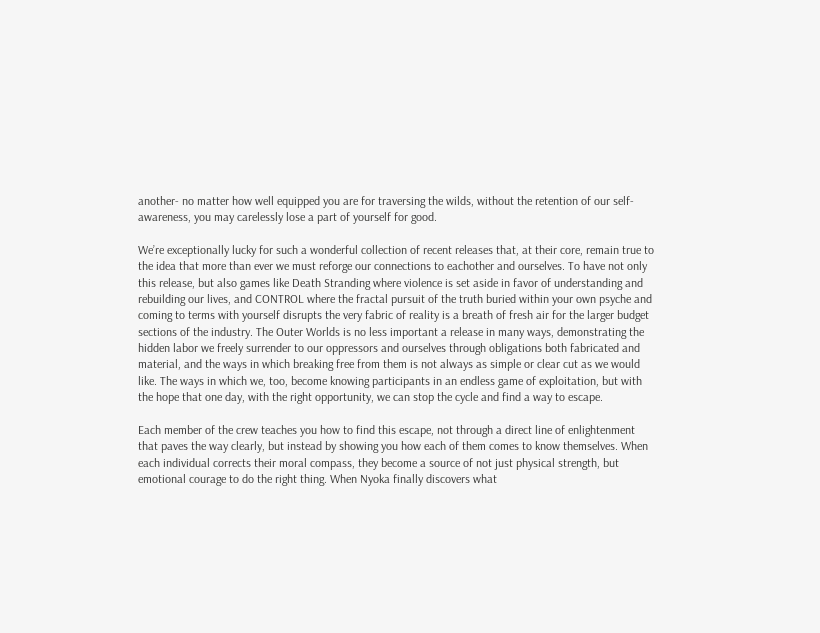another- no matter how well equipped you are for traversing the wilds, without the retention of our self-awareness, you may carelessly lose a part of yourself for good.

We’re exceptionally lucky for such a wonderful collection of recent releases that, at their core, remain true to the idea that more than ever we must reforge our connections to eachother and ourselves. To have not only this release, but also games like Death Stranding where violence is set aside in favor of understanding and rebuilding our lives, and CONTROL where the fractal pursuit of the truth buried within your own psyche and coming to terms with yourself disrupts the very fabric of reality is a breath of fresh air for the larger budget sections of the industry. The Outer Worlds is no less important a release in many ways, demonstrating the hidden labor we freely surrender to our oppressors and ourselves through obligations both fabricated and material, and the ways in which breaking free from them is not always as simple or clear cut as we would like. The ways in which we, too, become knowing participants in an endless game of exploitation, but with the hope that one day, with the right opportunity, we can stop the cycle and find a way to escape.

Each member of the crew teaches you how to find this escape, not through a direct line of enlightenment that paves the way clearly, but instead by showing you how each of them comes to know themselves. When each individual corrects their moral compass, they become a source of not just physical strength, but emotional courage to do the right thing. When Nyoka finally discovers what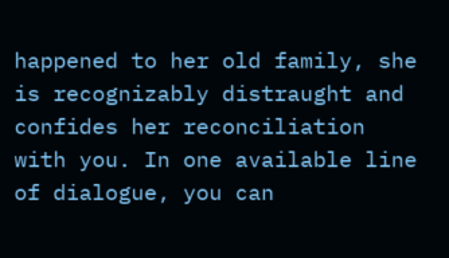happened to her old family, she is recognizably distraught and confides her reconciliation with you. In one available line of dialogue, you can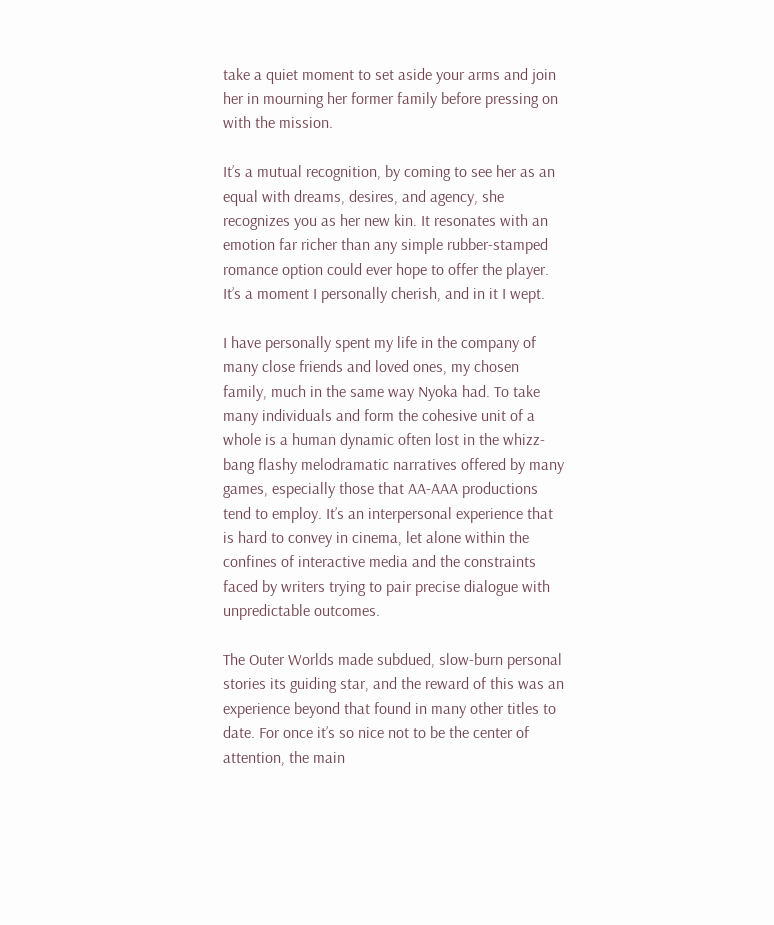take a quiet moment to set aside your arms and join her in mourning her former family before pressing on with the mission.

It’s a mutual recognition, by coming to see her as an equal with dreams, desires, and agency, she recognizes you as her new kin. It resonates with an emotion far richer than any simple rubber-stamped romance option could ever hope to offer the player. It’s a moment I personally cherish, and in it I wept.

I have personally spent my life in the company of many close friends and loved ones, my chosen family, much in the same way Nyoka had. To take many individuals and form the cohesive unit of a whole is a human dynamic often lost in the whizz-bang flashy melodramatic narratives offered by many games, especially those that AA-AAA productions tend to employ. It’s an interpersonal experience that is hard to convey in cinema, let alone within the confines of interactive media and the constraints faced by writers trying to pair precise dialogue with unpredictable outcomes.

The Outer Worlds made subdued, slow-burn personal stories its guiding star, and the reward of this was an experience beyond that found in many other titles to date. For once it’s so nice not to be the center of attention, the main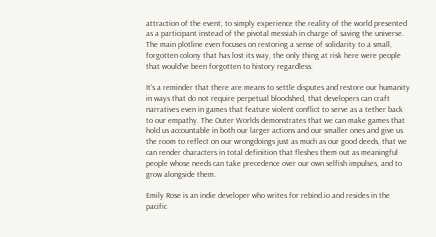attraction of the event, to simply experience the reality of the world presented as a participant instead of the pivotal messiah in charge of saving the universe. The main plotline even focuses on restoring a sense of solidarity to a small, forgotten colony that has lost its way, the only thing at risk here were people that would’ve been forgotten to history regardless.

It’s a reminder that there are means to settle disputes and restore our humanity in ways that do not require perpetual bloodshed, that developers can craft narratives even in games that feature violent conflict to serve as a tether back to our empathy. The Outer Worlds demonstrates that we can make games that hold us accountable in both our larger actions and our smaller ones and give us the room to reflect on our wrongdoings just as much as our good deeds, that we can render characters in total definition that fleshes them out as meaningful people whose needs can take precedence over our own selfish impulses, and to grow alongside them.

Emily Rose is an indie developer who writes for rebind.io and resides in the pacific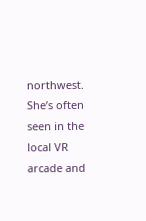northwest. She’s often seen in the local VR arcade and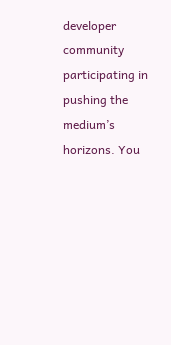developer community participating in pushing the medium’s horizons. You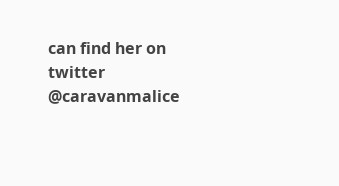can find her on twitter @caravanmalice